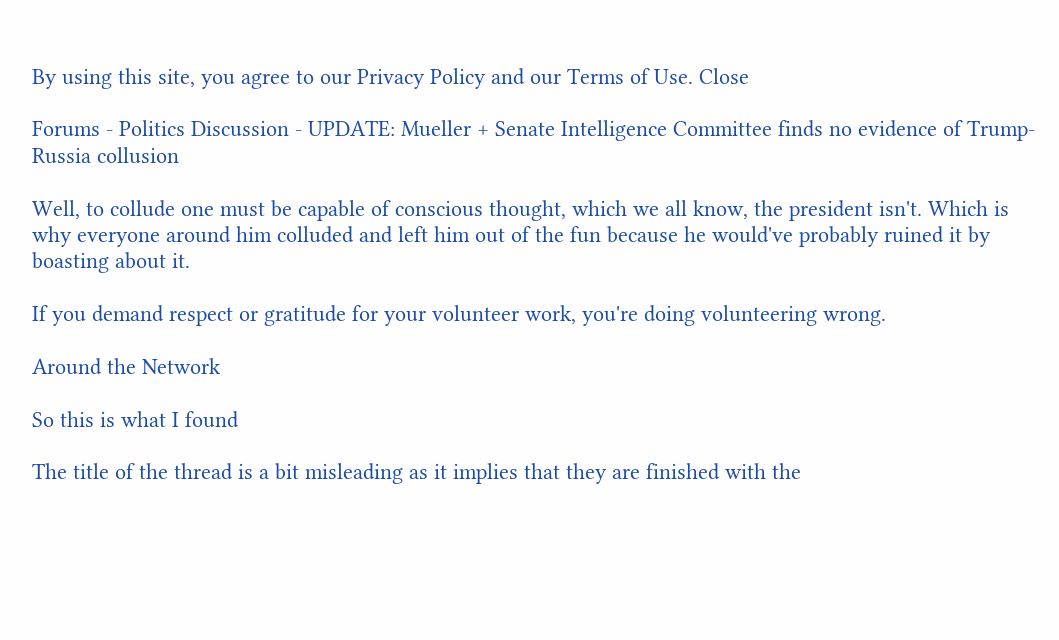By using this site, you agree to our Privacy Policy and our Terms of Use. Close

Forums - Politics Discussion - UPDATE: Mueller + Senate Intelligence Committee finds no evidence of Trump-Russia collusion

Well, to collude one must be capable of conscious thought, which we all know, the president isn't. Which is why everyone around him colluded and left him out of the fun because he would've probably ruined it by boasting about it.

If you demand respect or gratitude for your volunteer work, you're doing volunteering wrong.

Around the Network

So this is what I found

The title of the thread is a bit misleading as it implies that they are finished with the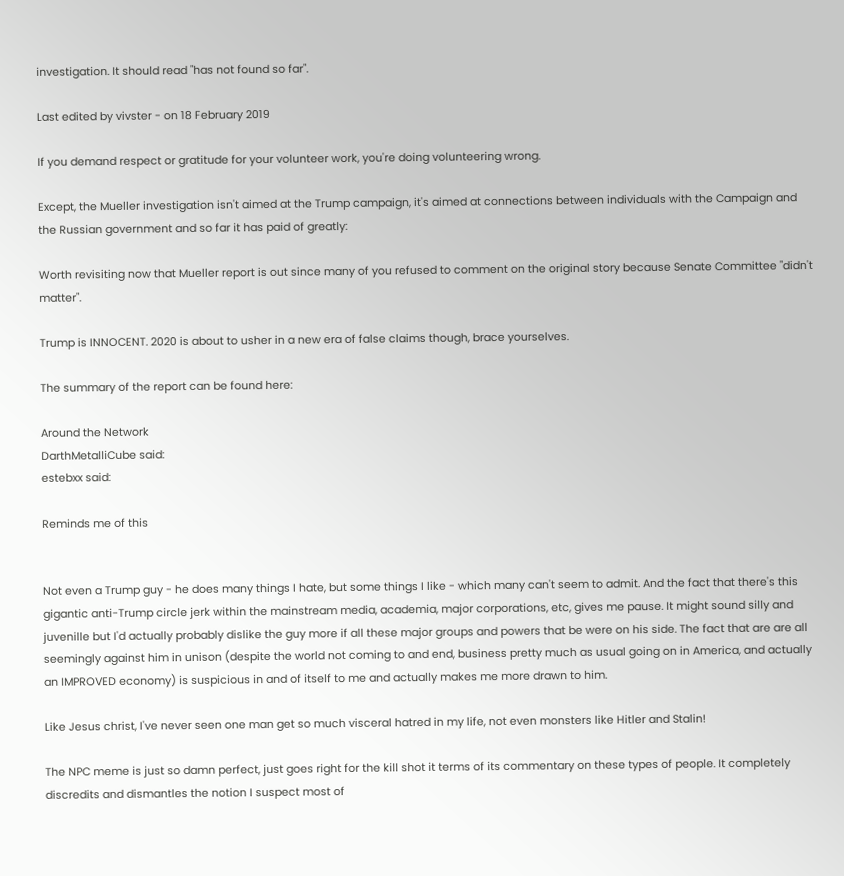investigation. It should read "has not found so far".

Last edited by vivster - on 18 February 2019

If you demand respect or gratitude for your volunteer work, you're doing volunteering wrong.

Except, the Mueller investigation isn't aimed at the Trump campaign, it's aimed at connections between individuals with the Campaign and the Russian government and so far it has paid of greatly:

Worth revisiting now that Mueller report is out since many of you refused to comment on the original story because Senate Committee "didn't matter".

Trump is INNOCENT. 2020 is about to usher in a new era of false claims though, brace yourselves.

The summary of the report can be found here:

Around the Network
DarthMetalliCube said:
estebxx said:

Reminds me of this


Not even a Trump guy - he does many things I hate, but some things I like - which many can't seem to admit. And the fact that there's this gigantic anti-Trump circle jerk within the mainstream media, academia, major corporations, etc, gives me pause. It might sound silly and juvenille but I'd actually probably dislike the guy more if all these major groups and powers that be were on his side. The fact that are are all seemingly against him in unison (despite the world not coming to and end, business pretty much as usual going on in America, and actually an IMPROVED economy) is suspicious in and of itself to me and actually makes me more drawn to him.

Like Jesus christ, I've never seen one man get so much visceral hatred in my life, not even monsters like Hitler and Stalin!

The NPC meme is just so damn perfect, just goes right for the kill shot it terms of its commentary on these types of people. It completely discredits and dismantles the notion I suspect most of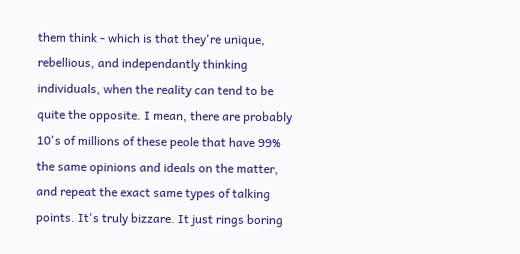them think - which is that they're unique, rebellious, and independantly thinking individuals, when the reality can tend to be quite the opposite. I mean, there are probably 10's of millions of these peole that have 99% the same opinions and ideals on the matter, and repeat the exact same types of talking points. It's truly bizzare. It just rings boring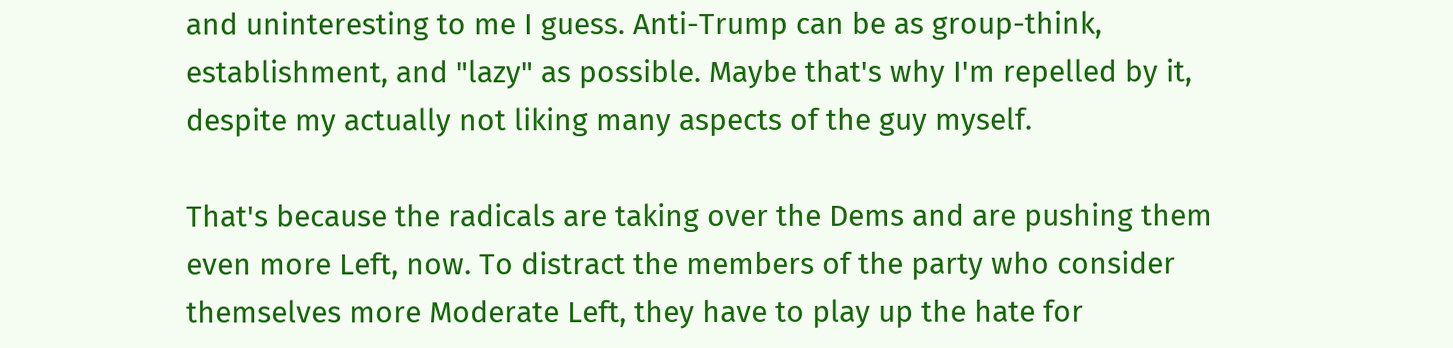and uninteresting to me I guess. Anti-Trump can be as group-think, establishment, and "lazy" as possible. Maybe that's why I'm repelled by it, despite my actually not liking many aspects of the guy myself.

That's because the radicals are taking over the Dems and are pushing them even more Left, now. To distract the members of the party who consider themselves more Moderate Left, they have to play up the hate for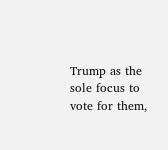Trump as the sole focus to vote for them,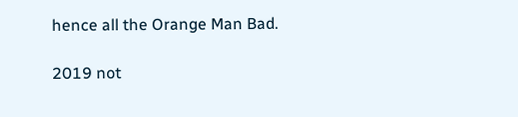hence all the Orange Man Bad.

2019 not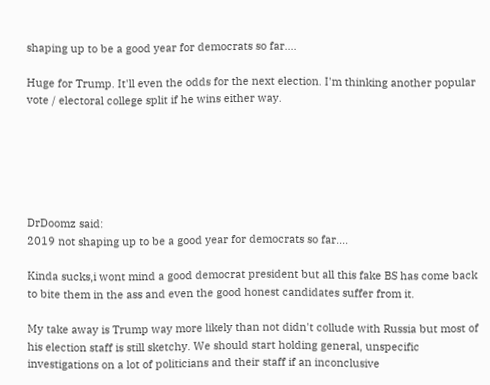shaping up to be a good year for democrats so far....

Huge for Trump. It'll even the odds for the next election. I'm thinking another popular vote / electoral college split if he wins either way.






DrDoomz said:
2019 not shaping up to be a good year for democrats so far....

Kinda sucks,i wont mind a good democrat president but all this fake BS has come back to bite them in the ass and even the good honest candidates suffer from it.

My take away is Trump way more likely than not didn't collude with Russia but most of his election staff is still sketchy. We should start holding general, unspecific investigations on a lot of politicians and their staff if an inconclusive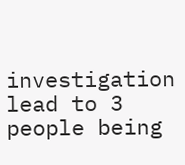investigation lead to 3 people being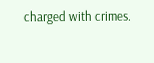charged with crimes.